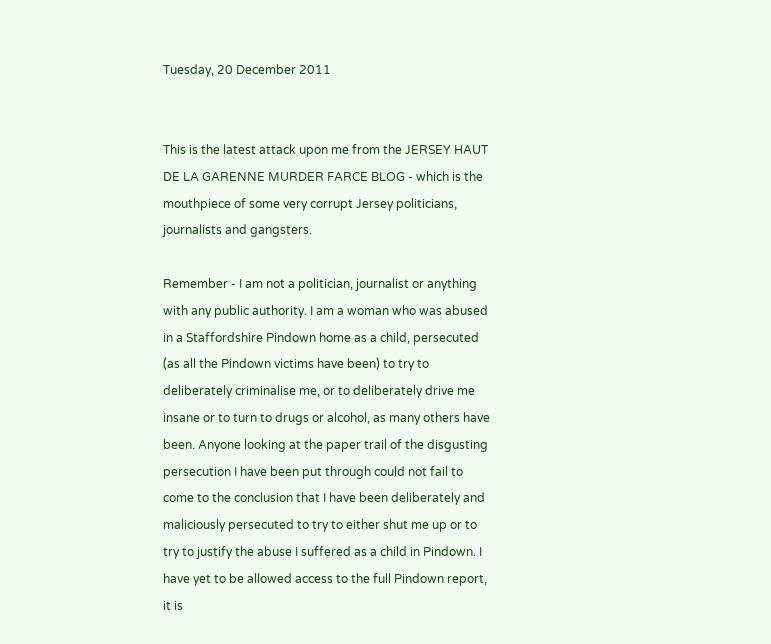Tuesday, 20 December 2011


This is the latest attack upon me from the JERSEY HAUT DE LA GARENNE MURDER FARCE BLOG - which is the mouthpiece of some very corrupt Jersey politicians, journalists and gangsters.

Remember - I am not a politician, journalist or anything with any public authority. I am a woman who was abused in a Staffordshire Pindown home as a child, persecuted (as all the Pindown victims have been) to try to deliberately criminalise me, or to deliberately drive me insane or to turn to drugs or alcohol, as many others have been. Anyone looking at the paper trail of the disgusting persecution I have been put through could not fail to come to the conclusion that I have been deliberately and maliciously persecuted to try to either shut me up or to try to justify the abuse I suffered as a child in Pindown. I have yet to be allowed access to the full Pindown report, it is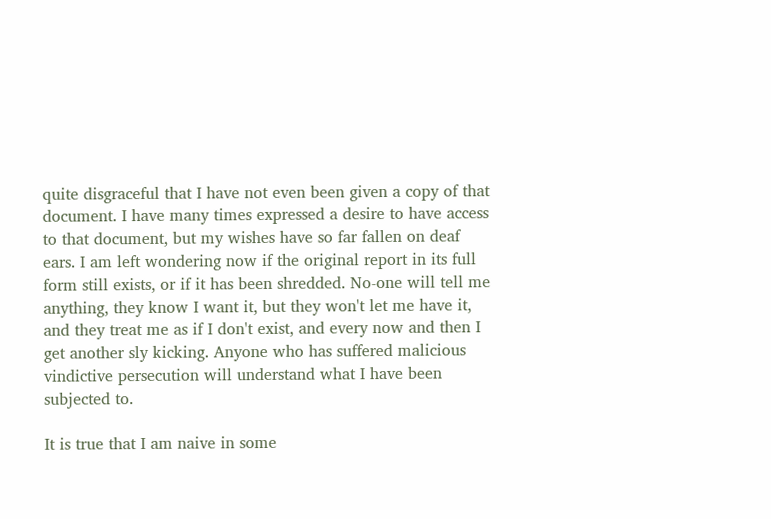quite disgraceful that I have not even been given a copy of that document. I have many times expressed a desire to have access to that document, but my wishes have so far fallen on deaf ears. I am left wondering now if the original report in its full form still exists, or if it has been shredded. No-one will tell me anything, they know I want it, but they won't let me have it, and they treat me as if I don't exist, and every now and then I get another sly kicking. Anyone who has suffered malicious vindictive persecution will understand what I have been subjected to.

It is true that I am naive in some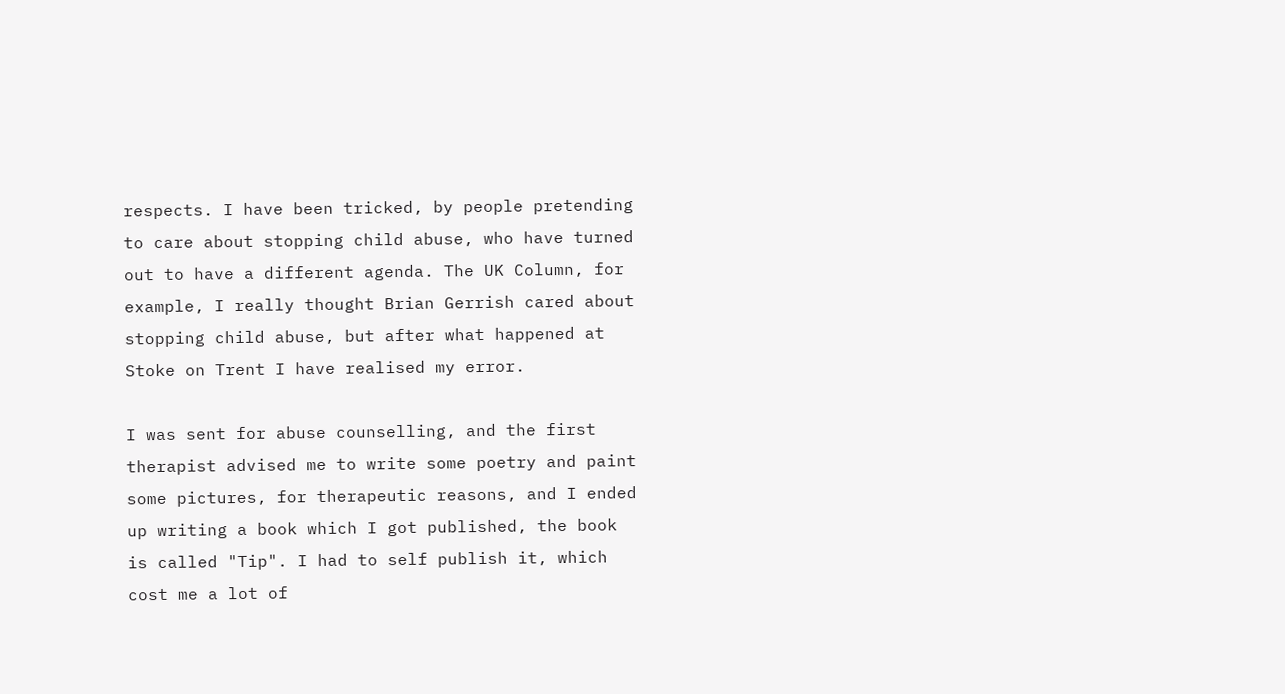respects. I have been tricked, by people pretending to care about stopping child abuse, who have turned out to have a different agenda. The UK Column, for example, I really thought Brian Gerrish cared about stopping child abuse, but after what happened at Stoke on Trent I have realised my error.

I was sent for abuse counselling, and the first therapist advised me to write some poetry and paint some pictures, for therapeutic reasons, and I ended up writing a book which I got published, the book is called "Tip". I had to self publish it, which cost me a lot of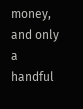money, and only a handful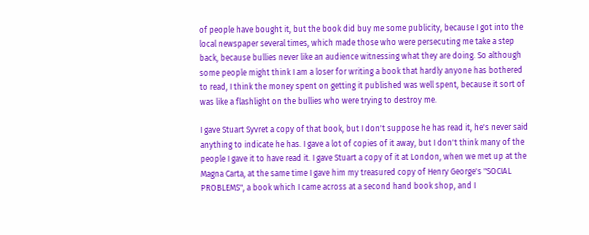of people have bought it, but the book did buy me some publicity, because I got into the local newspaper several times, which made those who were persecuting me take a step back, because bullies never like an audience witnessing what they are doing. So although some people might think I am a loser for writing a book that hardly anyone has bothered to read, I think the money spent on getting it published was well spent, because it sort of was like a flashlight on the bullies who were trying to destroy me.

I gave Stuart Syvret a copy of that book, but I don't suppose he has read it, he's never said anything to indicate he has. I gave a lot of copies of it away, but I don't think many of the people I gave it to have read it. I gave Stuart a copy of it at London, when we met up at the Magna Carta, at the same time I gave him my treasured copy of Henry George's "SOCIAL PROBLEMS", a book which I came across at a second hand book shop, and I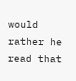would rather he read that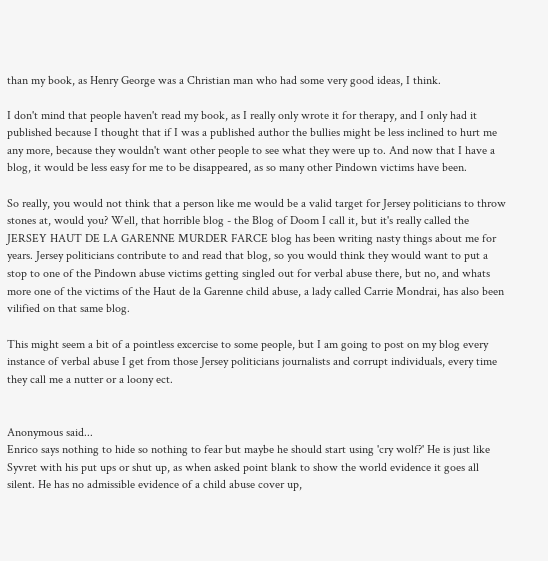than my book, as Henry George was a Christian man who had some very good ideas, I think.

I don't mind that people haven't read my book, as I really only wrote it for therapy, and I only had it published because I thought that if I was a published author the bullies might be less inclined to hurt me any more, because they wouldn't want other people to see what they were up to. And now that I have a blog, it would be less easy for me to be disappeared, as so many other Pindown victims have been.

So really, you would not think that a person like me would be a valid target for Jersey politicians to throw stones at, would you? Well, that horrible blog - the Blog of Doom I call it, but it's really called the JERSEY HAUT DE LA GARENNE MURDER FARCE blog has been writing nasty things about me for years. Jersey politicians contribute to and read that blog, so you would think they would want to put a stop to one of the Pindown abuse victims getting singled out for verbal abuse there, but no, and whats more one of the victims of the Haut de la Garenne child abuse, a lady called Carrie Mondrai, has also been vilified on that same blog.

This might seem a bit of a pointless excercise to some people, but I am going to post on my blog every instance of verbal abuse I get from those Jersey politicians journalists and corrupt individuals, every time they call me a nutter or a loony ect.


Anonymous said...
Enrico says nothing to hide so nothing to fear but maybe he should start using 'cry wolf?' He is just like Syvret with his put ups or shut up, as when asked point blank to show the world evidence it goes all silent. He has no admissible evidence of a child abuse cover up,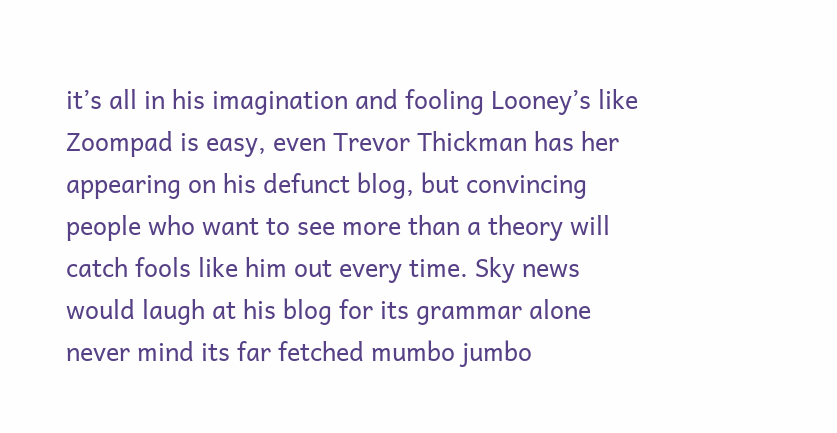it’s all in his imagination and fooling Looney’s like Zoompad is easy, even Trevor Thickman has her appearing on his defunct blog, but convincing people who want to see more than a theory will catch fools like him out every time. Sky news would laugh at his blog for its grammar alone never mind its far fetched mumbo jumbo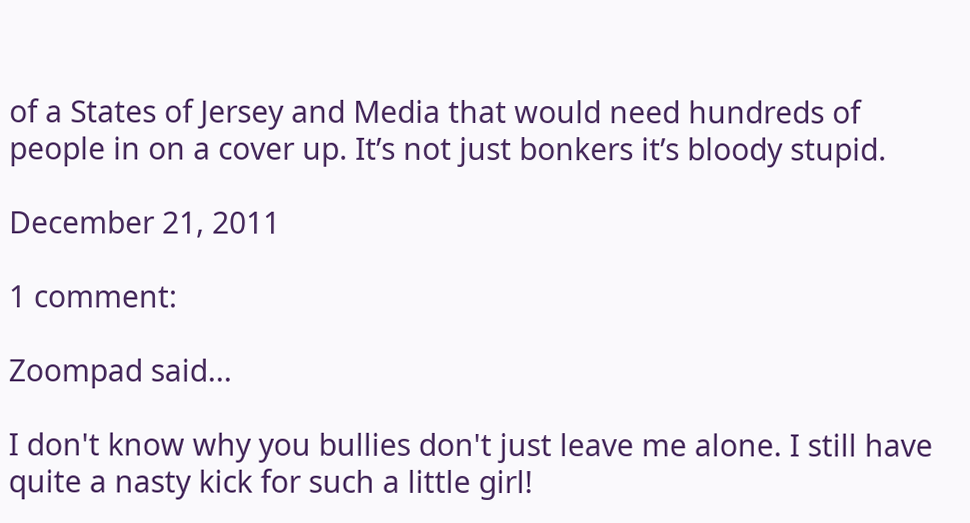of a States of Jersey and Media that would need hundreds of people in on a cover up. It’s not just bonkers it’s bloody stupid.

December 21, 2011

1 comment:

Zoompad said...

I don't know why you bullies don't just leave me alone. I still have quite a nasty kick for such a little girl!